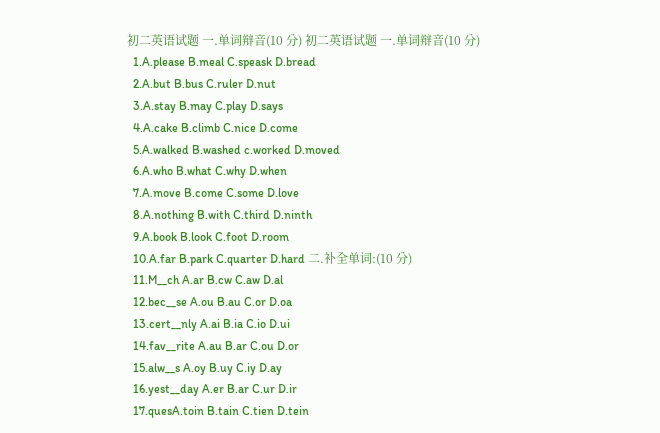初二英语试题 一.单词辩音(10 分) 初二英语试题 一.单词辩音(10 分)
  1.A.please B.meal C.speask D.bread
  2.A.but B.bus C.ruler D.nut
  3.A.stay B.may C.play D.says
  4.A.cake B.climb C.nice D.come
  5.A.walked B.washed c.worked D.moved
  6.A.who B.what C.why D.when
  7.A.move B.come C.some D.love
  8.A.nothing B.with C.third D.ninth
  9.A.book B.look C.foot D.room
  10.A.far B.park C.quarter D.hard 二.补全单词:(10 分)
  11.M__ch A.ar B.cw C.aw D.al
  12.bec__se A.ou B.au C.or D.oa
  13.cert__nly A.ai B.ia C.io D.ui
  14.fav__rite A.au B.ar C.ou D.or
  15.alw__s A.oy B.uy C.iy D.ay
  16.yest__day A.er B.ar C.ur D.ir
  17.quesA.toin B.tain C.tien D.tein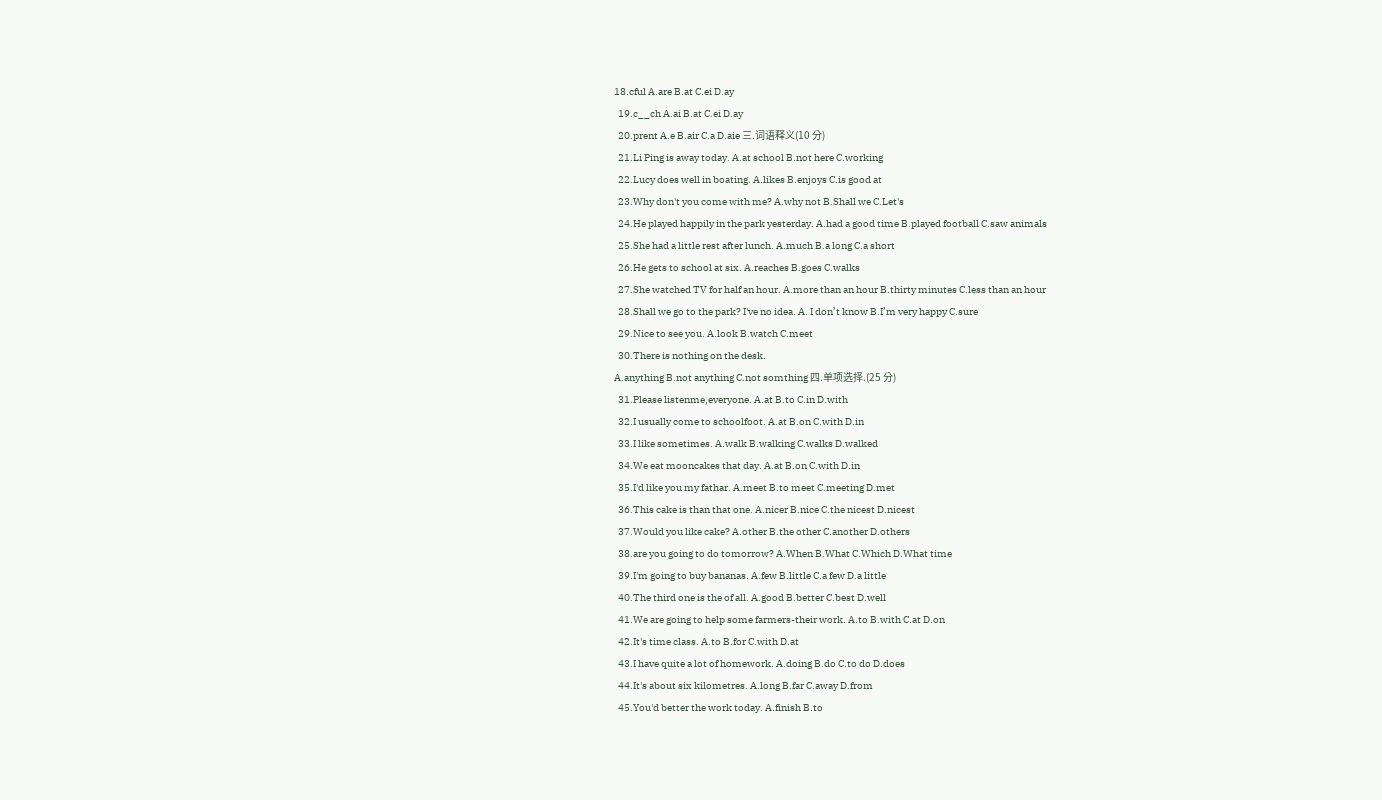18.cful A.are B.at C.ei D.ay
  19.c__ch A.ai B.at C.ei D.ay
  20.prent A.e B.air C.a D.aie 三.词语释义(10 分)
  21.Li Ping is away today. A.at school B.not here C.working
  22.Lucy does well in boating. A.likes B.enjoys C.is good at
  23.Why don't you come with me? A.why not B.Shall we C.Let's
  24.He played happily in the park yesterday. A.had a good time B.played football C.saw animals
  25.She had a little rest after lunch. A.much B.a long C.a short
  26.He gets to school at six. A.reaches B.goes C.walks
  27.She watched TV for half an hour. A.more than an hour B.thirty minutes C.less than an hour
  28.Shall we go to the park? I've no idea. A. I don’t know B.I’m very happy C.sure
  29.Nice to see you. A.look B.watch C.meet
  30.There is nothing on the desk.
A.anything B.not anything C.not somthing 四.单项选择.(25 分)
  31.Please listenme,everyone. A.at B.to C.in D.with
  32.I usually come to schoolfoot. A.at B.on C.with D.in
  33.I like sometimes. A.walk B.walking C.walks D.walked
  34.We eat mooncakes that day. A.at B.on C.with D.in
  35.I'd like you my fathar. A.meet B.to meet C.meeting D.met
  36.This cake is than that one. A.nicer B.nice C.the nicest D.nicest
  37.Would you like cake? A.other B.the other C.another D.others
  38.are you going to do tomorrow? A.When B.What C.Which D.What time
  39.I'm going to buy bananas. A.few B.little C.a few D.a little
  40.The third one is the of all. A.good B.better C.best D.well
  41.We are going to help some farmers-their work. A.to B.with C.at D.on
  42.It's time class. A.to B.for C.with D.at
  43.I have quite a lot of homework. A.doing B.do C.to do D.does
  44.It's about six kilometres. A.long B.far C.away D.from
  45.You'd better the work today. A.finish B.to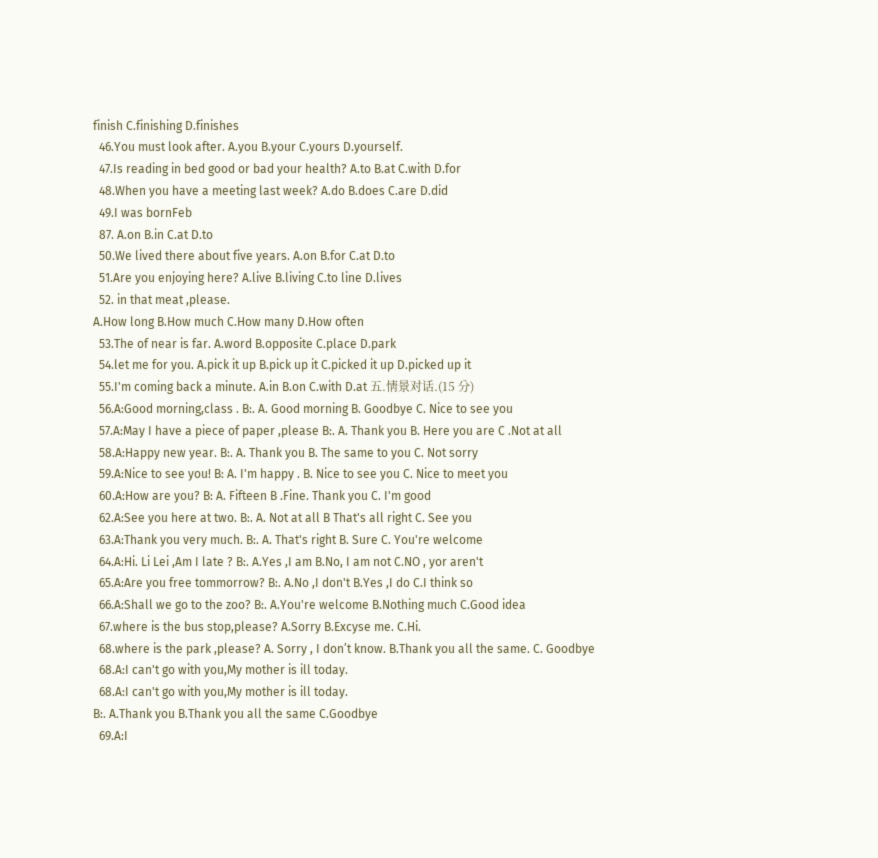finish C.finishing D.finishes
  46.You must look after. A.you B.your C.yours D.yourself.
  47.Is reading in bed good or bad your health? A.to B.at C.with D.for
  48.When you have a meeting last week? A.do B.does C.are D.did
  49.I was bornFeb
  87. A.on B.in C.at D.to
  50.We lived there about five years. A.on B.for C.at D.to
  51.Are you enjoying here? A.live B.living C.to line D.lives
  52. in that meat ,please.
A.How long B.How much C.How many D.How often
  53.The of near is far. A.word B.opposite C.place D.park
  54.let me for you. A.pick it up B.pick up it C.picked it up D.picked up it
  55.I'm coming back a minute. A.in B.on C.with D.at 五.情景对话.(15 分)
  56.A:Good morning,class . B:. A. Good morning B. Goodbye C. Nice to see you
  57.A:May I have a piece of paper ,please B:. A. Thank you B. Here you are C .Not at all
  58.A:Happy new year. B:. A. Thank you B. The same to you C. Not sorry
  59.A:Nice to see you! B: A. I'm happy . B. Nice to see you C. Nice to meet you
  60.A:How are you? B: A. Fifteen B .Fine. Thank you C. I'm good
  62.A:See you here at two. B:. A. Not at all B That's all right C. See you
  63.A:Thank you very much. B:. A. That's right B. Sure C. You're welcome
  64.A:Hi. Li Lei ,Am I late ? B:. A.Yes ,I am B.No, I am not C.NO , yor aren't
  65.A:Are you free tommorrow? B:. A.No ,I don't B.Yes ,I do C.I think so
  66.A:Shall we go to the zoo? B:. A.You're welcome B.Nothing much C.Good idea
  67.where is the bus stop,please? A.Sorry B.Excyse me. C.Hi.
  68.where is the park ,please? A. Sorry , I don’t know. B.Thank you all the same. C. Goodbye
  68.A:I can't go with you,My mother is ill today.
  68.A:I can't go with you,My mother is ill today.
B:. A.Thank you B.Thank you all the same C.Goodbye
  69.A:I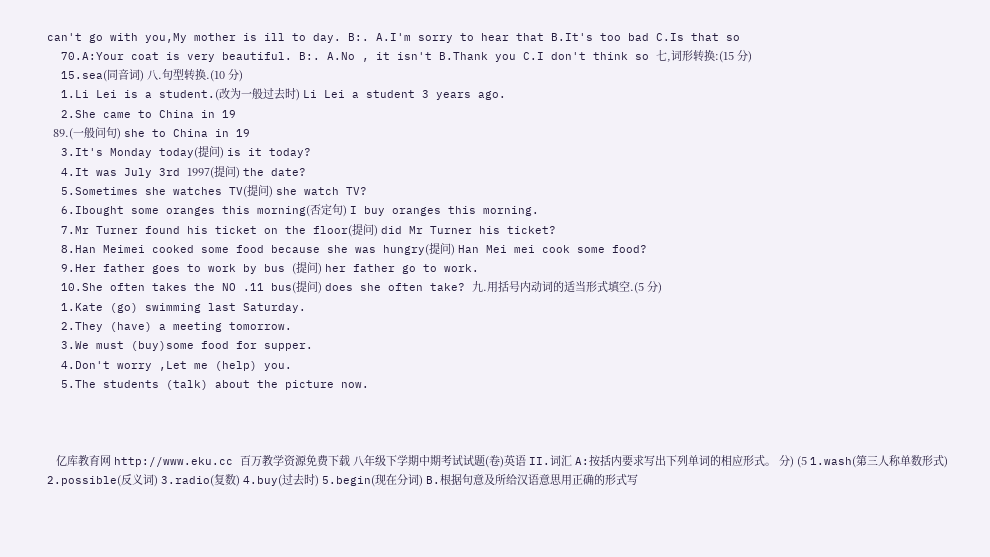can't go with you,My mother is ill to day. B:. A.I'm sorry to hear that B.It's too bad C.Is that so
  70.A:Your coat is very beautiful. B:. A.No , it isn't B.Thank you C.I don't think so 七,词形转换:(15 分)
  15.sea(同音词) 八.句型转换.(10 分)
  1.Li Lei is a student.(改为一般过去时) Li Lei a student 3 years ago.
  2.She came to China in 19
  89.(一般问句) she to China in 19
  3.It's Monday today(提问) is it today?
  4.It was July 3rd 1997(提问) the date?
  5.Sometimes she watches TV(提问) she watch TV?
  6.Ibought some oranges this morning(否定句) I buy oranges this morning.
  7.Mr Turner found his ticket on the floor(提问) did Mr Turner his ticket?
  8.Han Meimei cooked some food because she was hungry(提问) Han Mei mei cook some food?
  9.Her father goes to work by bus (提问) her father go to work.
  10.She often takes the NO .11 bus(提问) does she often take? 九.用括号内动词的适当形式填空.(5 分)
  1.Kate (go) swimming last Saturday.
  2.They (have) a meeting tomorrow.
  3.We must (buy)some food for supper.
  4.Don't worry ,Let me (help) you.
  5.The students (talk) about the picture now.



   亿库教育网 http://www.eku.cc 百万教学资源免费下载 八年级下学期中期考试试题(卷)英语 II.词汇 A:按括内要求写出下列单词的相应形式。 分) (5 1.wash(第三人称单数形式) 2.possible(反义词) 3.radio(复数) 4.buy(过去时) 5.begin(现在分词) B.根据句意及所给汉语意思用正确的形式写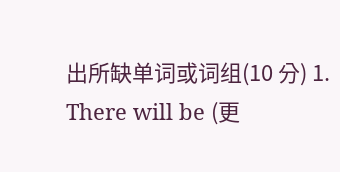出所缺单词或词组(10 分) 1. There will be (更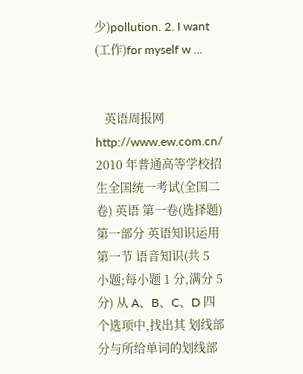少)pollution. 2. I want (工作)for myself w ...


   英语周报网 http://www.ew.com.cn/ 2010 年普通高等学校招生全国统一考试(全国二卷) 英语 第一卷(选择题) 第一部分 英语知识运用 第一节 语音知识(共 5 小题;每小题 1 分,满分 5 分) 从 A、B、C、D 四个选项中,找出其 划线部分与所给单词的划线部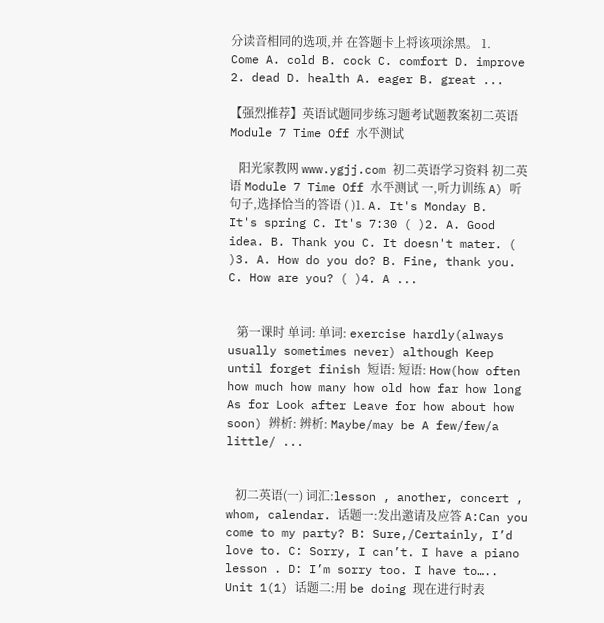分读音相同的选项,并 在答题卡上将该项涂黑。 1. Come A. cold B. cock C. comfort D. improve 2. dead D. health A. eager B. great ...

【强烈推荐】英语试题同步练习题考试题教案初二英语Module 7 Time Off 水平测试

   阳光家教网 www.ygjj.com 初二英语学习资料 初二英语 Module 7 Time Off 水平测试 一,听力训练 A) 听句子,选择恰当的答语 ( )1. A. It's Monday B. It's spring C. It's 7:30 ( )2. A. Good idea. B. Thank you C. It doesn't mater. ( )3. A. How do you do? B. Fine, thank you. C. How are you? ( )4. A ...


   第一课时 单词: 单词: exercise hardly(always usually sometimes never) although Keep until forget finish 短语: 短语: How(how often how much how many how old how far how long As for Look after Leave for how about how soon) 辨析: 辨析: Maybe/may be A few/few/a little/ ...


   初二英语(一) 词汇:lesson , another, concert , whom, calendar. 话题一:发出邀请及应答 A:Can you come to my party? B: Sure,/Certainly, I’d love to. C: Sorry, I can’t. I have a piano lesson . D: I’m sorry too. I have to….. Unit 1(1) 话题二:用 be doing 现在进行时表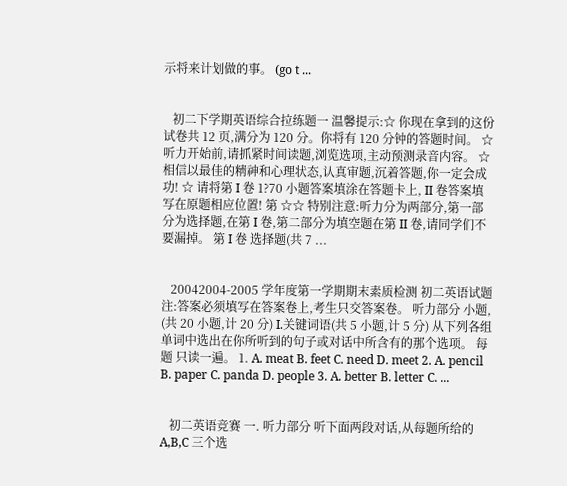示将来计划做的事。 (go t ...


   初二下学期英语综合拉练题一 温馨提示:☆ 你现在拿到的这份试卷共 12 页,满分为 120 分。你将有 120 分钟的答题时间。 ☆ 听力开始前,请抓紧时间读题,浏览选项,主动预测录音内容。 ☆ 相信以最佳的精神和心理状态,认真审题,沉着答题,你一定会成功! ☆ 请将第 I 卷 1?70 小题答案填涂在答题卡上, II 卷答案填写在原题相应位置! 第 ☆☆ 特别注意:听力分为两部分,第一部分为选择题,在第 I 卷,第二部分为填空题在第 II 卷,请同学们不要漏掉。 第 I 卷 选择题(共 7 ...


   20042004-2005 学年度第一学期期末素质检测 初二英语试题 注:答案必须填写在答案卷上,考生只交答案卷。 听力部分 小题, (共 20 小题,计 20 分) I.关键词语(共 5 小题,计 5 分) 从下列各组单词中选出在你所听到的句子或对话中所含有的那个选项。 每题 只读一遍。 1. A. meat B. feet C. need D. meet 2. A. pencil B. paper C. panda D. people 3. A. better B. letter C. ...


   初二英语竞赛 一. 听力部分 听下面两段对话,从每题所给的 A,B,C 三个选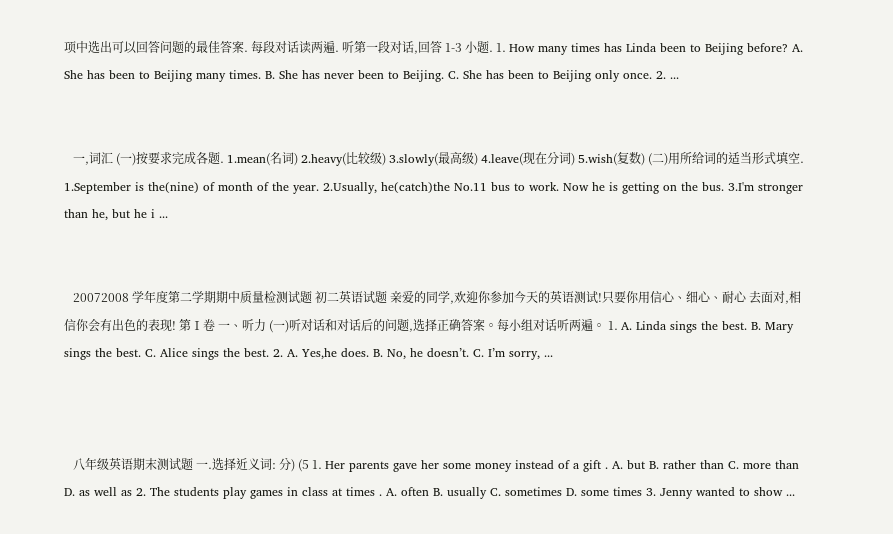项中选出可以回答问题的最佳答案. 每段对话读两遍. 听第一段对话,回答 1-3 小题. 1. How many times has Linda been to Beijing before? A. She has been to Beijing many times. B. She has never been to Beijing. C. She has been to Beijing only once. 2. ...


   一,词汇 (一)按要求完成各题. 1.mean(名词) 2.heavy(比较级) 3.slowly(最高级) 4.leave(现在分词) 5.wish(复数) (二)用所给词的适当形式填空. 1.September is the(nine) of month of the year. 2.Usually, he(catch)the No.11 bus to work. Now he is getting on the bus. 3.I'm stronger than he, but he i ...


   20072008 学年度第二学期期中质量检测试题 初二英语试题 亲爱的同学,欢迎你参加今天的英语测试!只要你用信心、细心、耐心 去面对,相信你会有出色的表现! 第Ⅰ卷 一、听力 (一)听对话和对话后的问题,选择正确答案。每小组对话听两遍。 1. A. Linda sings the best. B. Mary sings the best. C. Alice sings the best. 2. A. Yes,he does. B. No, he doesn’t. C. I’m sorry, ...



   八年级英语期末测试题 一.选择近义词: 分) (5 1. Her parents gave her some money instead of a gift . A. but B. rather than C. more than D. as well as 2. The students play games in class at times . A. often B. usually C. sometimes D. some times 3. Jenny wanted to show ...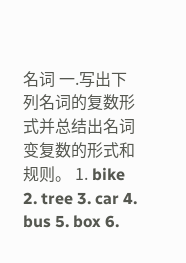名词 一.写出下列名词的复数形式并总结出名词变复数的形式和规则。 1. bike 2. tree 3. car 4. bus 5. box 6.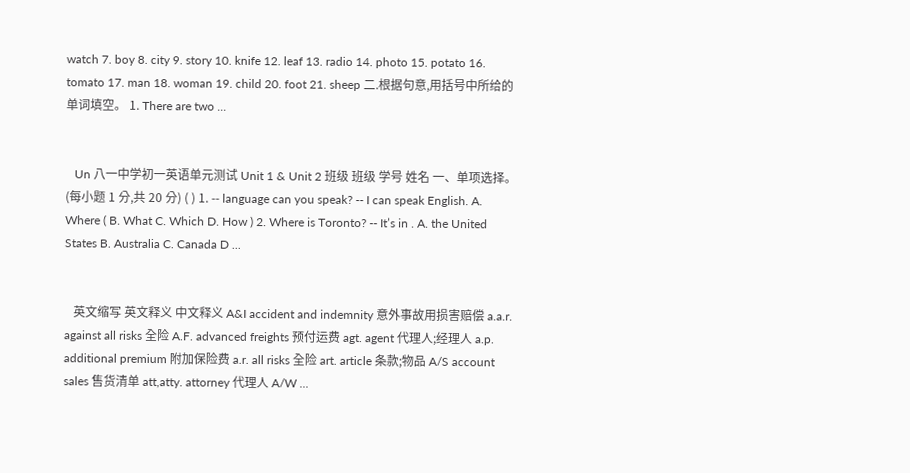watch 7. boy 8. city 9. story 10. knife 12. leaf 13. radio 14. photo 15. potato 16. tomato 17. man 18. woman 19. child 20. foot 21. sheep 二.根据句意,用括号中所给的单词填空。 1. There are two ...


   Un 八一中学初一英语单元测试 Unit 1 & Unit 2 班级 班级 学号 姓名 一、单项选择。 (每小题 1 分,共 20 分) ( ) 1. -- language can you speak? -- I can speak English. A. Where ( B. What C. Which D. How ) 2. Where is Toronto? -- It’s in . A. the United States B. Australia C. Canada D ...


   英文缩写 英文释义 中文释义 A&I accident and indemnity 意外事故用损害赔偿 a.a.r. against all risks 全险 A.F. advanced freights 预付运费 agt. agent 代理人;经理人 a.p. additional premium 附加保险费 a.r. all risks 全险 art. article 条款;物品 A/S account sales 售货清单 att,atty. attorney 代理人 A/W ...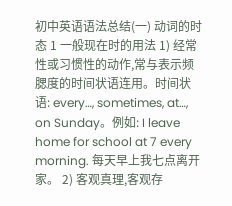初中英语语法总结(一) 动词的时态 1 一般现在时的用法 1) 经常性或习惯性的动作,常与表示频腮度的时间状语连用。时间状语: every…, sometimes, at…, on Sunday。例如: I leave home for school at 7 every morning. 每天早上我七点离开家。 2) 客观真理,客观存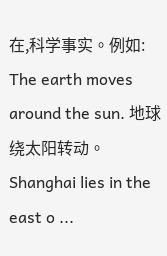在,科学事实。例如: The earth moves around the sun. 地球绕太阳转动。 Shanghai lies in the east o ...